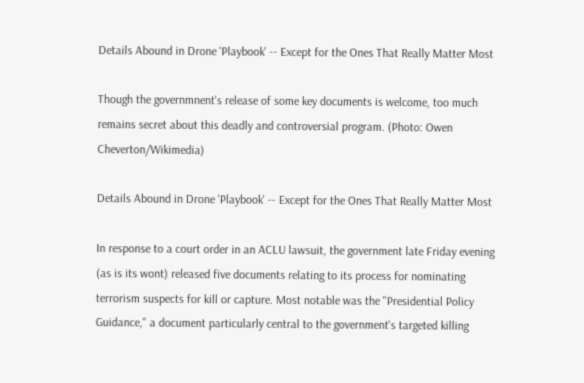Details Abound in Drone 'Playbook' -- Except for the Ones That Really Matter Most

Though the governmnent's release of some key documents is welcome, too much remains secret about this deadly and controversial program. (Photo: Owen Cheverton/Wikimedia)

Details Abound in Drone 'Playbook' -- Except for the Ones That Really Matter Most

In response to a court order in an ACLU lawsuit, the government late Friday evening (as is its wont) released five documents relating to its process for nominating terrorism suspects for kill or capture. Most notable was the "Presidential Policy Guidance," a document particularly central to the government's targeted killing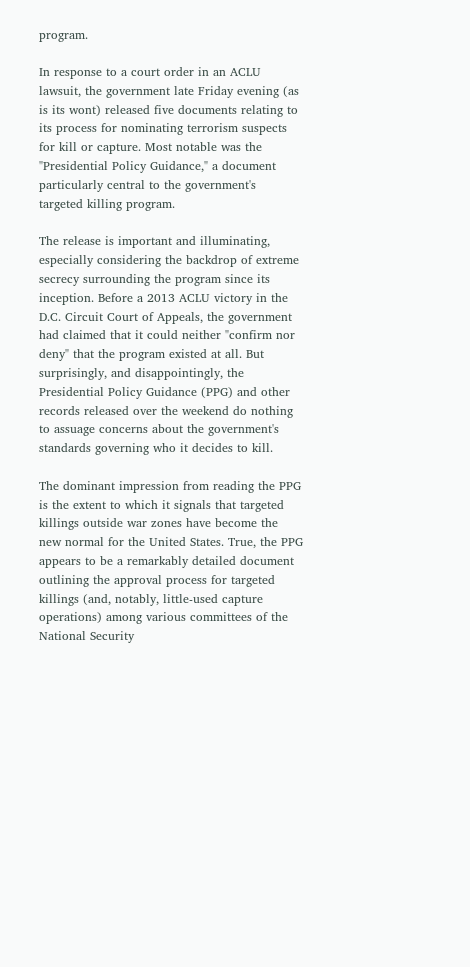program.

In response to a court order in an ACLU lawsuit, the government late Friday evening (as is its wont) released five documents relating to its process for nominating terrorism suspects for kill or capture. Most notable was the "Presidential Policy Guidance," a document particularly central to the government's targeted killing program.

The release is important and illuminating, especially considering the backdrop of extreme secrecy surrounding the program since its inception. Before a 2013 ACLU victory in the D.C. Circuit Court of Appeals, the government had claimed that it could neither "confirm nor deny" that the program existed at all. But surprisingly, and disappointingly, the Presidential Policy Guidance (PPG) and other records released over the weekend do nothing to assuage concerns about the government's standards governing who it decides to kill.

The dominant impression from reading the PPG is the extent to which it signals that targeted killings outside war zones have become the new normal for the United States. True, the PPG appears to be a remarkably detailed document outlining the approval process for targeted killings (and, notably, little-used capture operations) among various committees of the National Security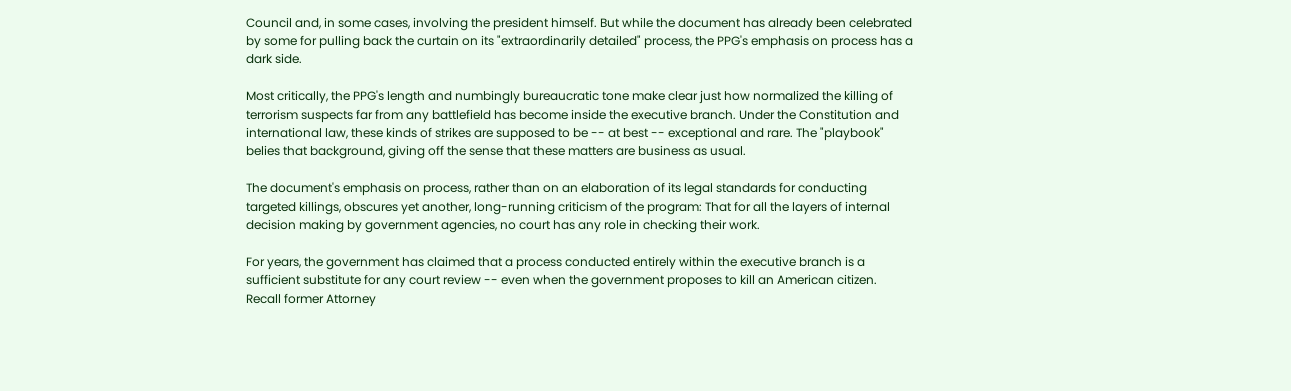Council and, in some cases, involving the president himself. But while the document has already been celebrated by some for pulling back the curtain on its "extraordinarily detailed" process, the PPG's emphasis on process has a dark side.

Most critically, the PPG's length and numbingly bureaucratic tone make clear just how normalized the killing of terrorism suspects far from any battlefield has become inside the executive branch. Under the Constitution and international law, these kinds of strikes are supposed to be -- at best -- exceptional and rare. The "playbook" belies that background, giving off the sense that these matters are business as usual.

The document's emphasis on process, rather than on an elaboration of its legal standards for conducting targeted killings, obscures yet another, long-running criticism of the program: That for all the layers of internal decision making by government agencies, no court has any role in checking their work.

For years, the government has claimed that a process conducted entirely within the executive branch is a sufficient substitute for any court review -- even when the government proposes to kill an American citizen. Recall former Attorney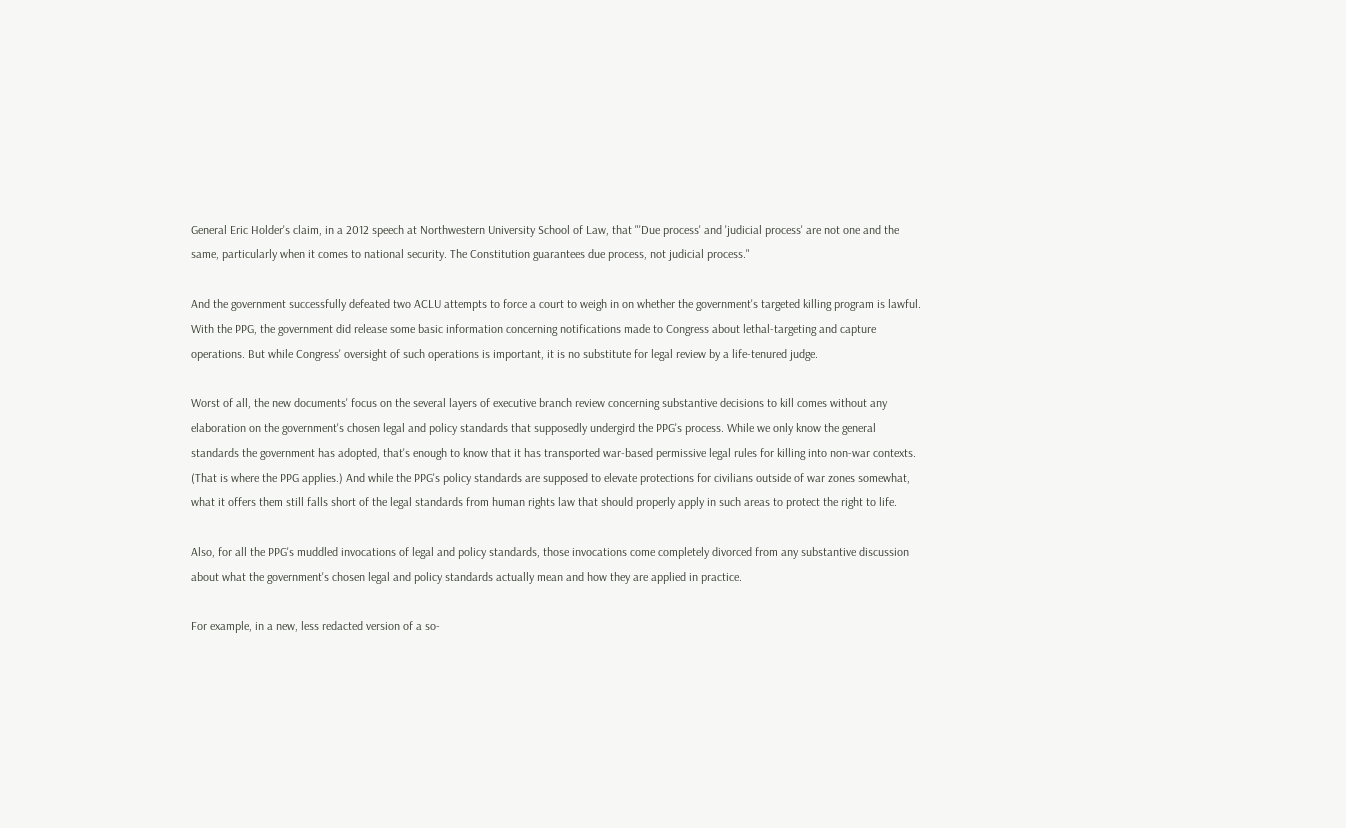General Eric Holder's claim, in a 2012 speech at Northwestern University School of Law, that "'Due process' and 'judicial process' are not one and the same, particularly when it comes to national security. The Constitution guarantees due process, not judicial process."

And the government successfully defeated two ACLU attempts to force a court to weigh in on whether the government's targeted killing program is lawful. With the PPG, the government did release some basic information concerning notifications made to Congress about lethal-targeting and capture operations. But while Congress' oversight of such operations is important, it is no substitute for legal review by a life-tenured judge.

Worst of all, the new documents' focus on the several layers of executive branch review concerning substantive decisions to kill comes without any elaboration on the government's chosen legal and policy standards that supposedly undergird the PPG's process. While we only know the general standards the government has adopted, that's enough to know that it has transported war-based permissive legal rules for killing into non-war contexts. (That is where the PPG applies.) And while the PPG's policy standards are supposed to elevate protections for civilians outside of war zones somewhat, what it offers them still falls short of the legal standards from human rights law that should properly apply in such areas to protect the right to life.

Also, for all the PPG's muddled invocations of legal and policy standards, those invocations come completely divorced from any substantive discussion about what the government's chosen legal and policy standards actually mean and how they are applied in practice.

For example, in a new, less redacted version of a so-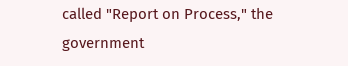called "Report on Process," the government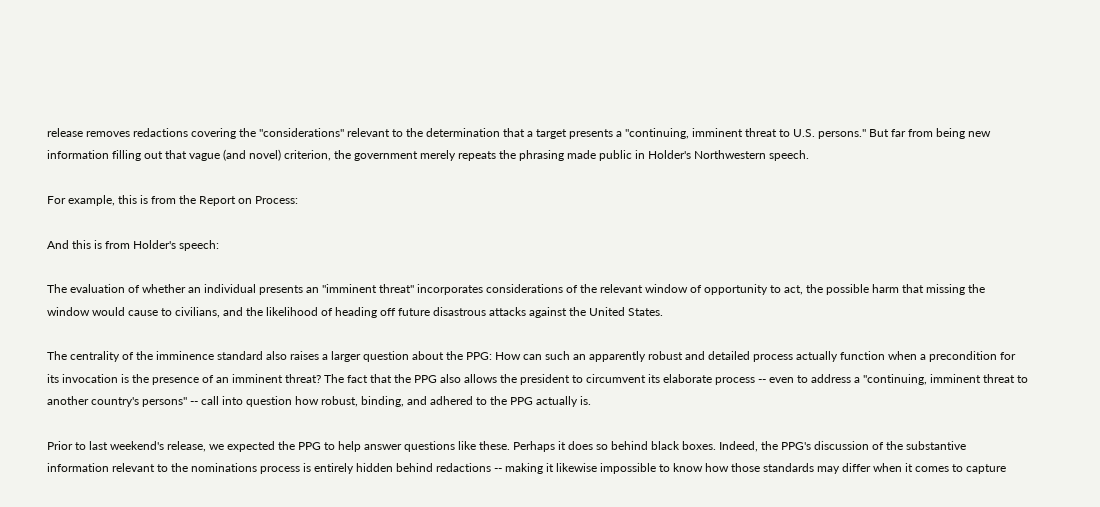release removes redactions covering the "considerations" relevant to the determination that a target presents a "continuing, imminent threat to U.S. persons." But far from being new information filling out that vague (and novel) criterion, the government merely repeats the phrasing made public in Holder's Northwestern speech.

For example, this is from the Report on Process:

And this is from Holder's speech:

The evaluation of whether an individual presents an "imminent threat" incorporates considerations of the relevant window of opportunity to act, the possible harm that missing the window would cause to civilians, and the likelihood of heading off future disastrous attacks against the United States.

The centrality of the imminence standard also raises a larger question about the PPG: How can such an apparently robust and detailed process actually function when a precondition for its invocation is the presence of an imminent threat? The fact that the PPG also allows the president to circumvent its elaborate process -- even to address a "continuing, imminent threat to another country's persons" -- call into question how robust, binding, and adhered to the PPG actually is.

Prior to last weekend's release, we expected the PPG to help answer questions like these. Perhaps it does so behind black boxes. Indeed, the PPG's discussion of the substantive information relevant to the nominations process is entirely hidden behind redactions -- making it likewise impossible to know how those standards may differ when it comes to capture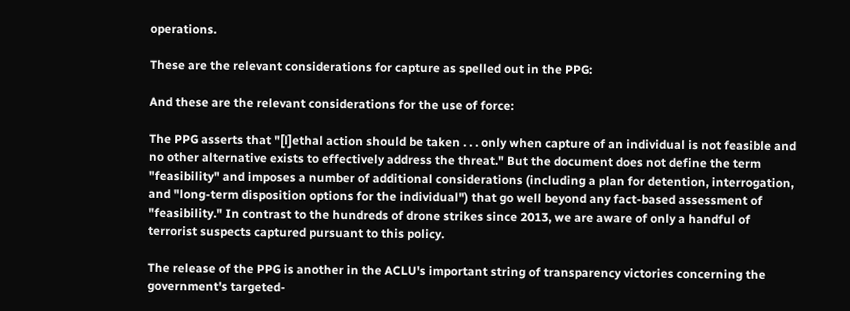operations.

These are the relevant considerations for capture as spelled out in the PPG:

And these are the relevant considerations for the use of force:

The PPG asserts that "[l]ethal action should be taken . . . only when capture of an individual is not feasible and no other alternative exists to effectively address the threat." But the document does not define the term "feasibility" and imposes a number of additional considerations (including a plan for detention, interrogation, and "long-term disposition options for the individual") that go well beyond any fact-based assessment of "feasibility." In contrast to the hundreds of drone strikes since 2013, we are aware of only a handful of terrorist suspects captured pursuant to this policy.

The release of the PPG is another in the ACLU's important string of transparency victories concerning the government's targeted-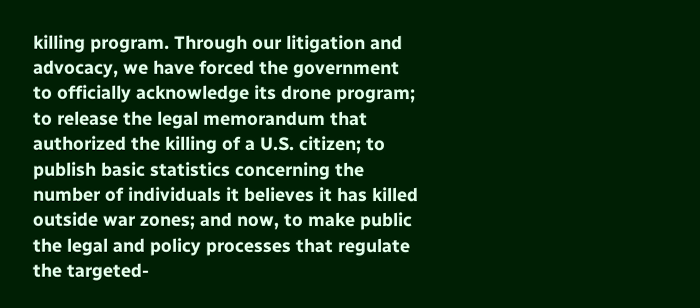killing program. Through our litigation and advocacy, we have forced the government to officially acknowledge its drone program; to release the legal memorandum that authorized the killing of a U.S. citizen; to publish basic statistics concerning the number of individuals it believes it has killed outside war zones; and now, to make public the legal and policy processes that regulate the targeted-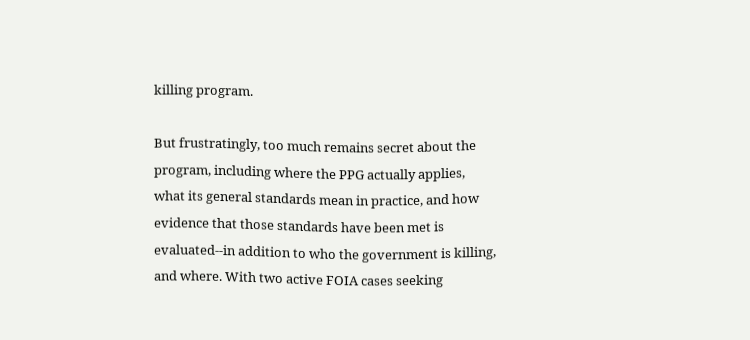killing program.

But frustratingly, too much remains secret about the program, including where the PPG actually applies, what its general standards mean in practice, and how evidence that those standards have been met is evaluated--in addition to who the government is killing, and where. With two active FOIA cases seeking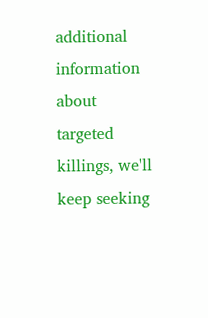additional information about targeted killings, we'll keep seeking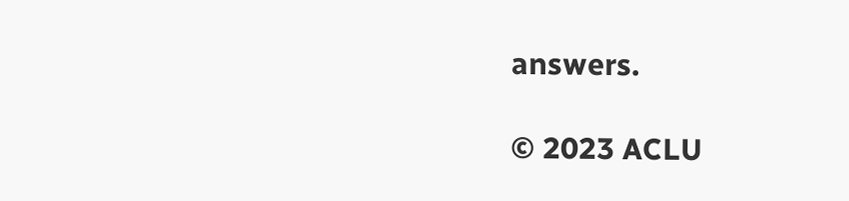answers.

© 2023 ACLU